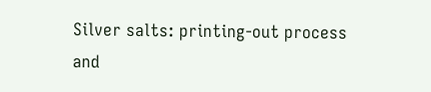Silver salts: printing-out process and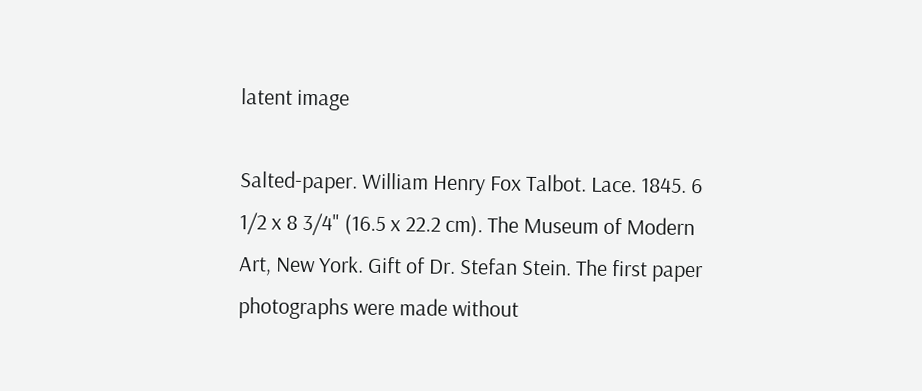latent image

Salted-paper. William Henry Fox Talbot. Lace. 1845. 6 1/2 x 8 3/4" (16.5 x 22.2 cm). The Museum of Modern Art, New York. Gift of Dr. Stefan Stein. The first paper photographs were made without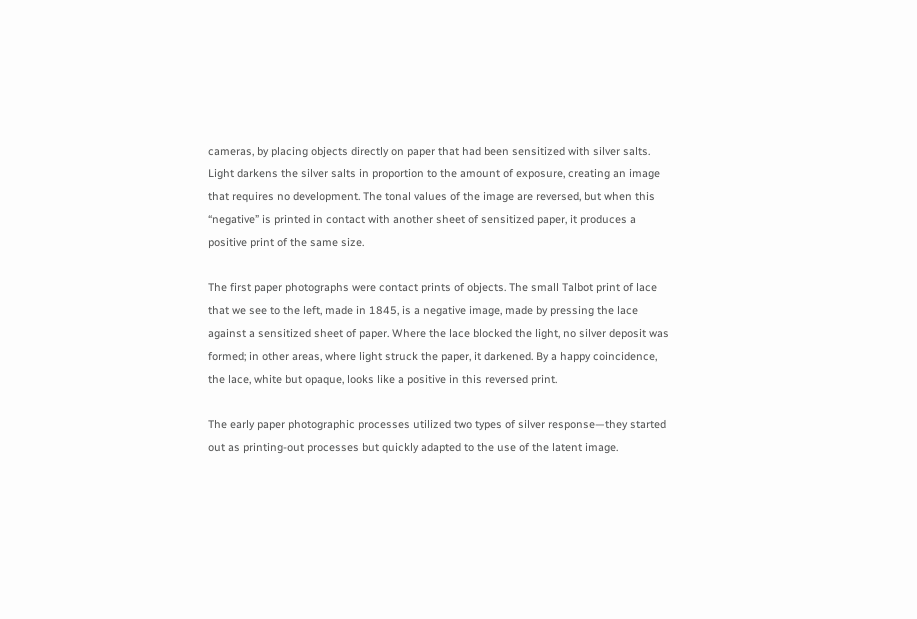cameras, by placing objects directly on paper that had been sensitized with silver salts. Light darkens the silver salts in proportion to the amount of exposure, creating an image that requires no development. The tonal values of the image are reversed, but when this “negative” is printed in contact with another sheet of sensitized paper, it produces a positive print of the same size.

The first paper photographs were contact prints of objects. The small Talbot print of lace that we see to the left, made in 1845, is a negative image, made by pressing the lace against a sensitized sheet of paper. Where the lace blocked the light, no silver deposit was formed; in other areas, where light struck the paper, it darkened. By a happy coincidence, the lace, white but opaque, looks like a positive in this reversed print.

The early paper photographic processes utilized two types of silver response—they started out as printing-out processes but quickly adapted to the use of the latent image.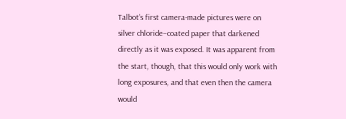Talbot’s first camera-made pictures were on silver chloride–coated paper that darkened directly as it was exposed. It was apparent from the start, though, that this would only work with long exposures, and that even then the camera would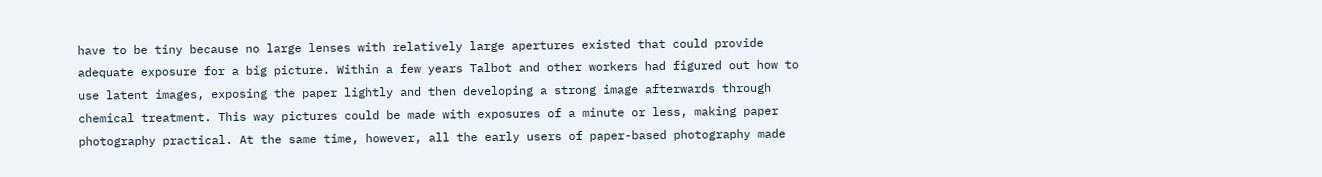have to be tiny because no large lenses with relatively large apertures existed that could provide adequate exposure for a big picture. Within a few years Talbot and other workers had figured out how to use latent images, exposing the paper lightly and then developing a strong image afterwards through chemical treatment. This way pictures could be made with exposures of a minute or less, making paper photography practical. At the same time, however, all the early users of paper-based photography made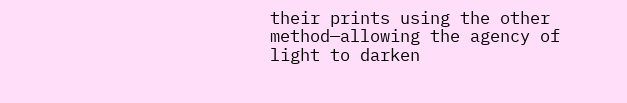their prints using the other method—allowing the agency of light to darken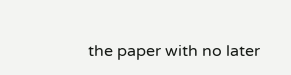the paper with no later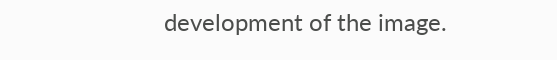development of the image.